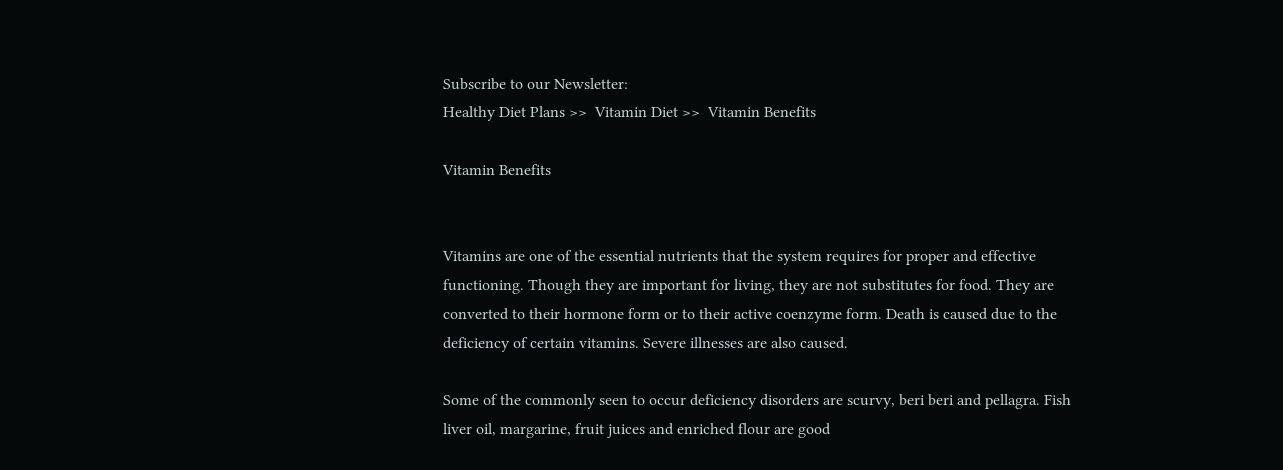Subscribe to our Newsletter:
Healthy Diet Plans >>  Vitamin Diet >>  Vitamin Benefits

Vitamin Benefits


Vitamins are one of the essential nutrients that the system requires for proper and effective functioning. Though they are important for living, they are not substitutes for food. They are converted to their hormone form or to their active coenzyme form. Death is caused due to the deficiency of certain vitamins. Severe illnesses are also caused.

Some of the commonly seen to occur deficiency disorders are scurvy, beri beri and pellagra. Fish liver oil, margarine, fruit juices and enriched flour are good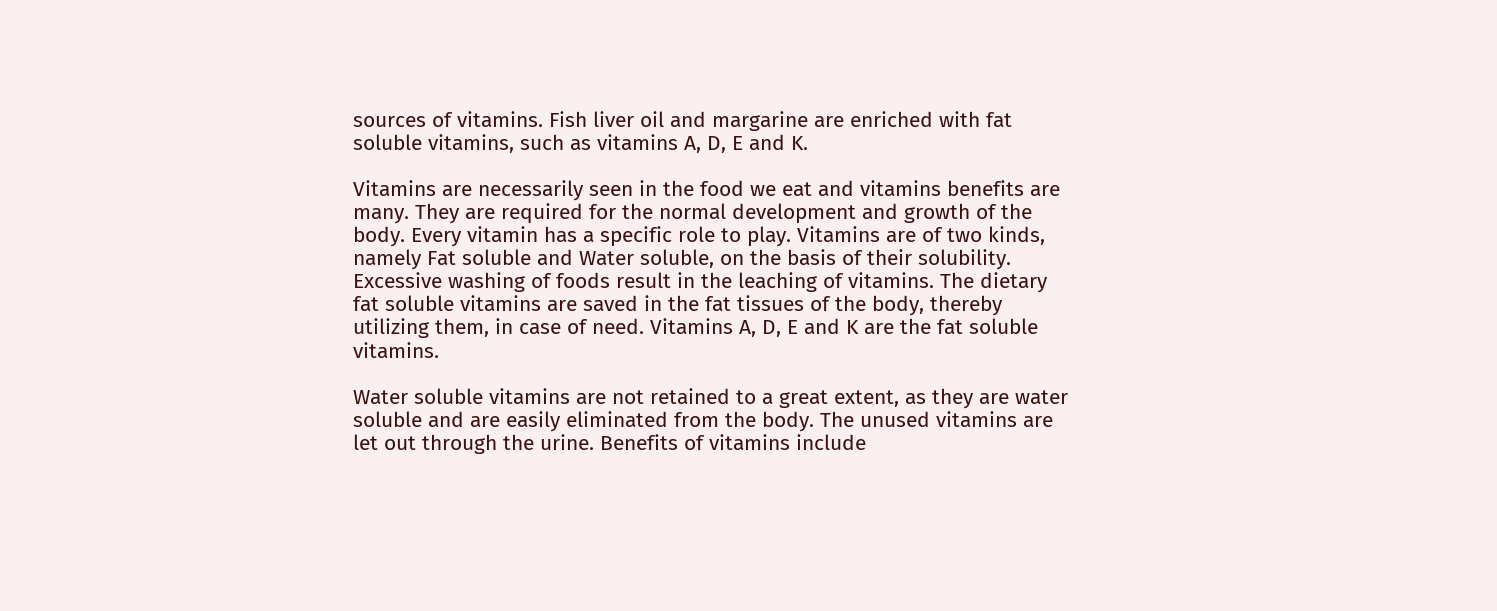sources of vitamins. Fish liver oil and margarine are enriched with fat soluble vitamins, such as vitamins A, D, E and K.

Vitamins are necessarily seen in the food we eat and vitamins benefits are many. They are required for the normal development and growth of the body. Every vitamin has a specific role to play. Vitamins are of two kinds, namely Fat soluble and Water soluble, on the basis of their solubility. Excessive washing of foods result in the leaching of vitamins. The dietary fat soluble vitamins are saved in the fat tissues of the body, thereby utilizing them, in case of need. Vitamins A, D, E and K are the fat soluble vitamins.

Water soluble vitamins are not retained to a great extent, as they are water soluble and are easily eliminated from the body. The unused vitamins are let out through the urine. Benefits of vitamins include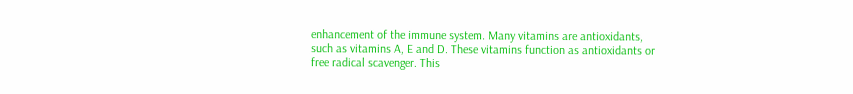enhancement of the immune system. Many vitamins are antioxidants, such as vitamins A, E and D. These vitamins function as antioxidants or free radical scavenger. This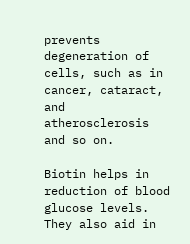prevents degeneration of cells, such as in cancer, cataract, and atherosclerosis and so on.

Biotin helps in reduction of blood glucose levels. They also aid in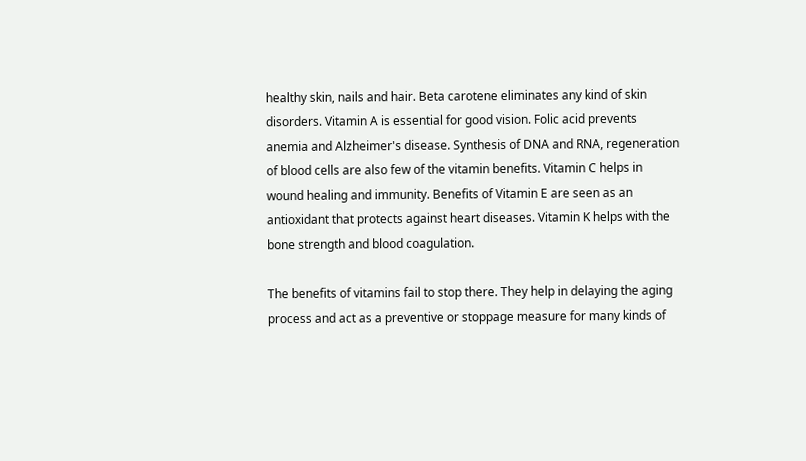healthy skin, nails and hair. Beta carotene eliminates any kind of skin disorders. Vitamin A is essential for good vision. Folic acid prevents anemia and Alzheimer's disease. Synthesis of DNA and RNA, regeneration of blood cells are also few of the vitamin benefits. Vitamin C helps in wound healing and immunity. Benefits of Vitamin E are seen as an antioxidant that protects against heart diseases. Vitamin K helps with the bone strength and blood coagulation.

The benefits of vitamins fail to stop there. They help in delaying the aging process and act as a preventive or stoppage measure for many kinds of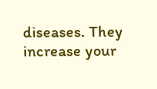diseases. They increase your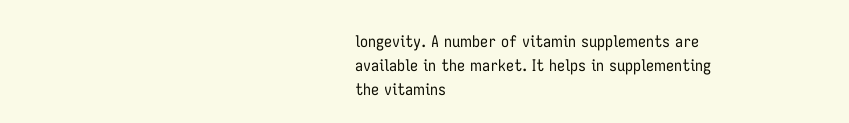longevity. A number of vitamin supplements are available in the market. It helps in supplementing the vitamins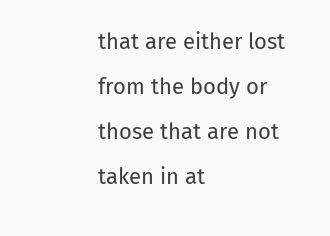that are either lost from the body or those that are not taken in at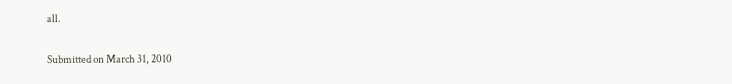all.

Submitted on March 31, 2010